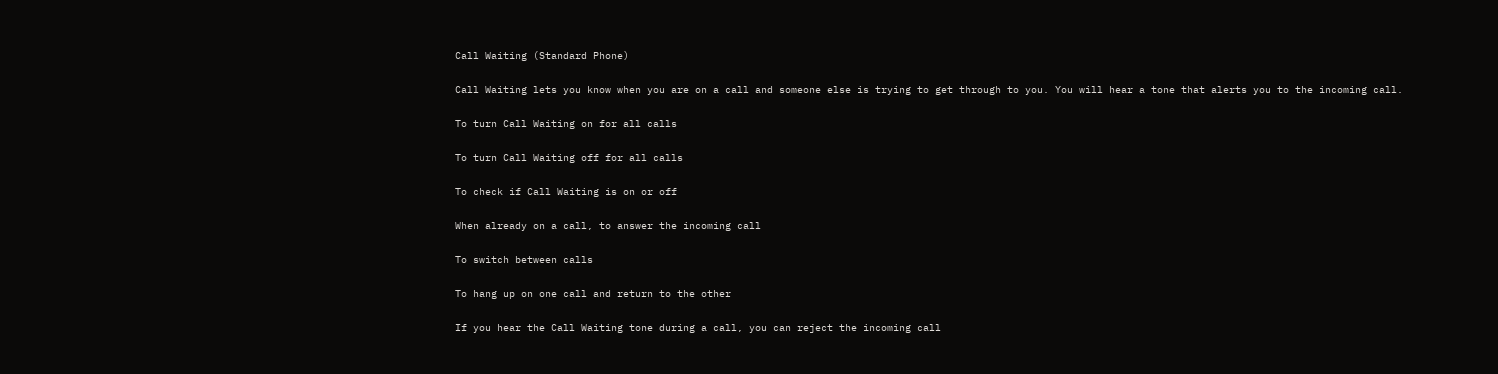Call Waiting (Standard Phone)

Call Waiting lets you know when you are on a call and someone else is trying to get through to you. You will hear a tone that alerts you to the incoming call.

To turn Call Waiting on for all calls

To turn Call Waiting off for all calls

To check if Call Waiting is on or off

When already on a call, to answer the incoming call

To switch between calls

To hang up on one call and return to the other

If you hear the Call Waiting tone during a call, you can reject the incoming call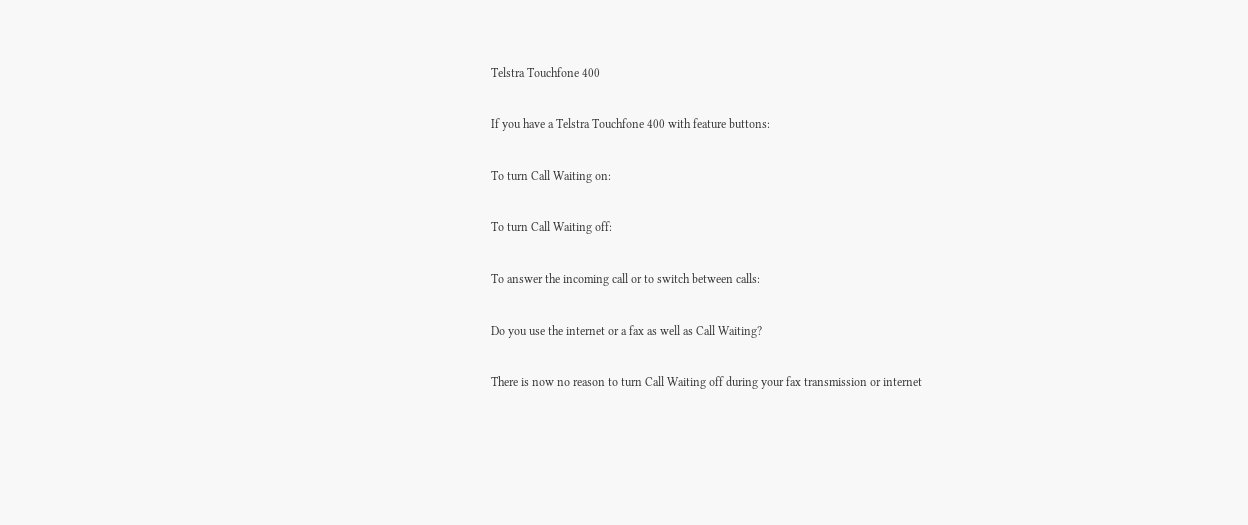Telstra Touchfone 400

If you have a Telstra Touchfone 400 with feature buttons:

To turn Call Waiting on:

To turn Call Waiting off:

To answer the incoming call or to switch between calls:

Do you use the internet or a fax as well as Call Waiting?

There is now no reason to turn Call Waiting off during your fax transmission or internet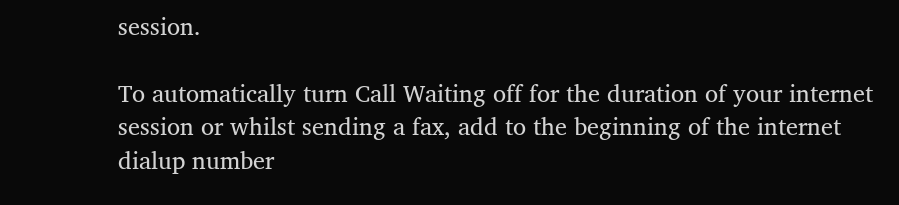session.

To automatically turn Call Waiting off for the duration of your internet session or whilst sending a fax, add to the beginning of the internet dialup number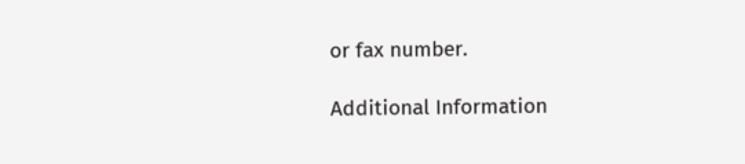or fax number.

Additional Information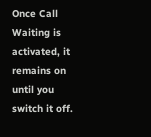Once Call Waiting is activated, it remains on until you switch it off.